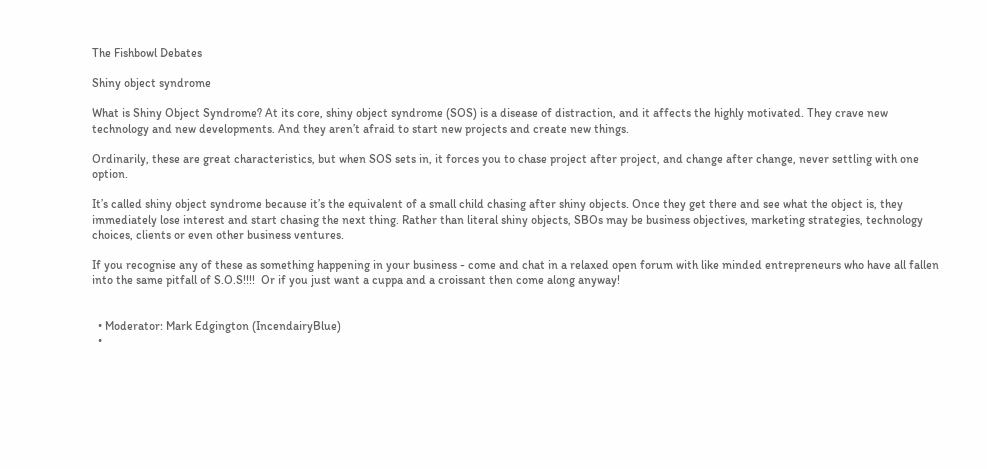The Fishbowl Debates

Shiny object syndrome

What is Shiny Object Syndrome? At its core, shiny object syndrome (SOS) is a disease of distraction, and it affects the highly motivated. They crave new technology and new developments. And they aren’t afraid to start new projects and create new things.

Ordinarily, these are great characteristics, but when SOS sets in, it forces you to chase project after project, and change after change, never settling with one option.

It’s called shiny object syndrome because it’s the equivalent of a small child chasing after shiny objects. Once they get there and see what the object is, they immediately lose interest and start chasing the next thing. Rather than literal shiny objects, SBOs may be business objectives, marketing strategies, technology choices, clients or even other business ventures.

If you recognise any of these as something happening in your business - come and chat in a relaxed open forum with like minded entrepreneurs who have all fallen into the same pitfall of S.O.S!!!!  Or if you just want a cuppa and a croissant then come along anyway!


  • Moderator: Mark Edgington (IncendairyBlue)
  •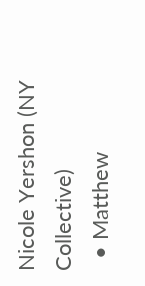Nicole Yershon (NY Collective)
  • Matthew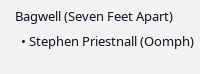Bagwell (Seven Feet Apart)
  • Stephen Priestnall (Oomph)